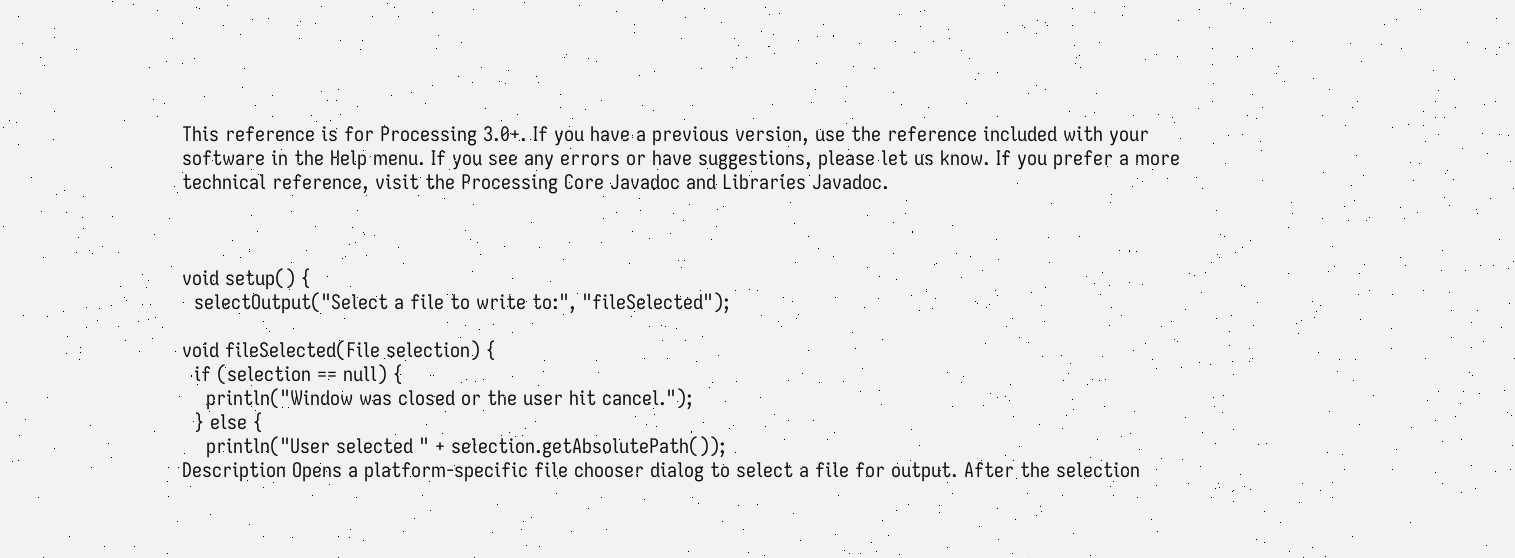This reference is for Processing 3.0+. If you have a previous version, use the reference included with your software in the Help menu. If you see any errors or have suggestions, please let us know. If you prefer a more technical reference, visit the Processing Core Javadoc and Libraries Javadoc.



void setup() {
  selectOutput("Select a file to write to:", "fileSelected");

void fileSelected(File selection) {
  if (selection == null) {
    println("Window was closed or the user hit cancel.");
  } else {
    println("User selected " + selection.getAbsolutePath());
Description Opens a platform-specific file chooser dialog to select a file for output. After the selection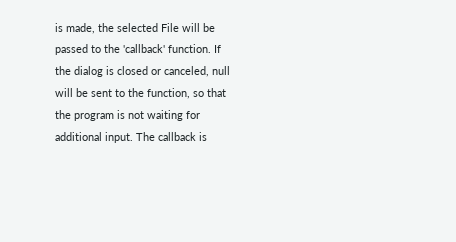is made, the selected File will be passed to the 'callback' function. If the dialog is closed or canceled, null will be sent to the function, so that the program is not waiting for additional input. The callback is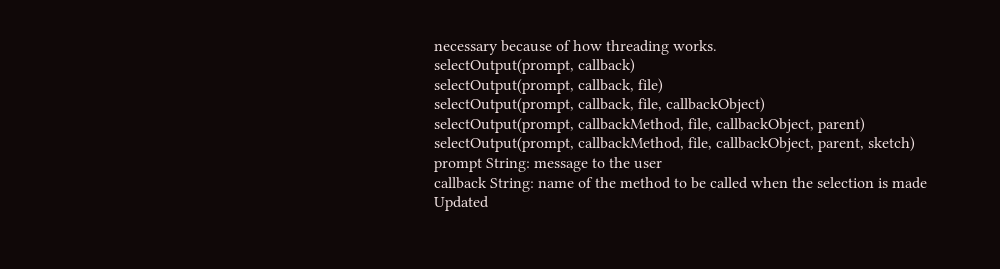necessary because of how threading works.
selectOutput(prompt, callback)
selectOutput(prompt, callback, file)
selectOutput(prompt, callback, file, callbackObject)
selectOutput(prompt, callbackMethod, file, callbackObject, parent)
selectOutput(prompt, callbackMethod, file, callbackObject, parent, sketch)
prompt String: message to the user
callback String: name of the method to be called when the selection is made
Updated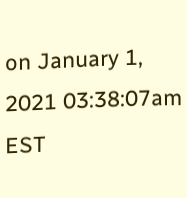on January 1, 2021 03:38:07am EST